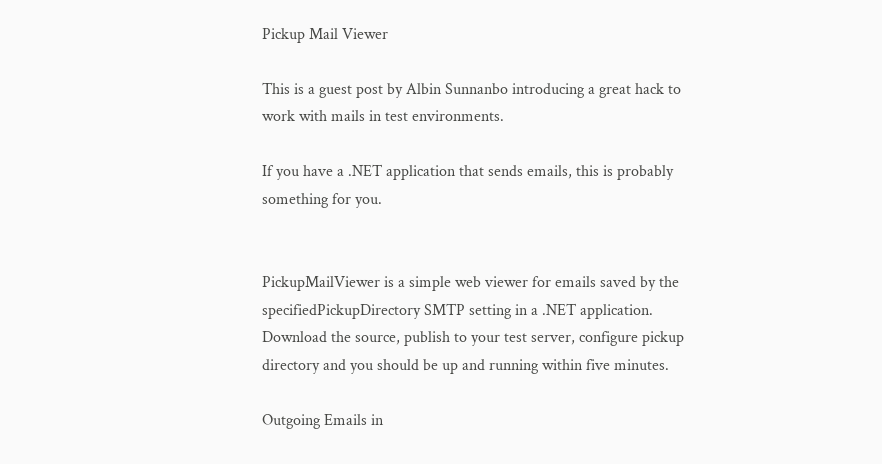Pickup Mail Viewer

This is a guest post by Albin Sunnanbo introducing a great hack to work with mails in test environments.

If you have a .NET application that sends emails, this is probably something for you.


PickupMailViewer is a simple web viewer for emails saved by the specifiedPickupDirectory SMTP setting in a .NET application.
Download the source, publish to your test server, configure pickup directory and you should be up and running within five minutes.

Outgoing Emails in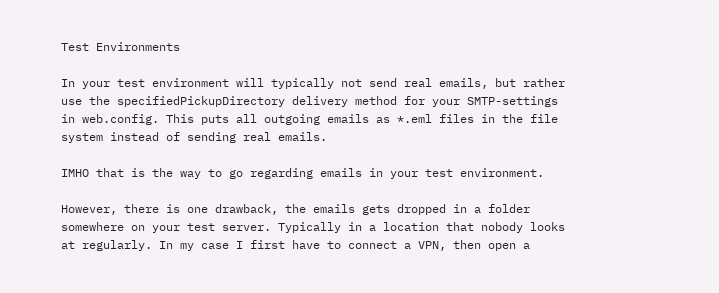Test Environments

In your test environment will typically not send real emails, but rather use the specifiedPickupDirectory delivery method for your SMTP-settings in web.config. This puts all outgoing emails as *.eml files in the file system instead of sending real emails.

IMHO that is the way to go regarding emails in your test environment.

However, there is one drawback, the emails gets dropped in a folder somewhere on your test server. Typically in a location that nobody looks at regularly. In my case I first have to connect a VPN, then open a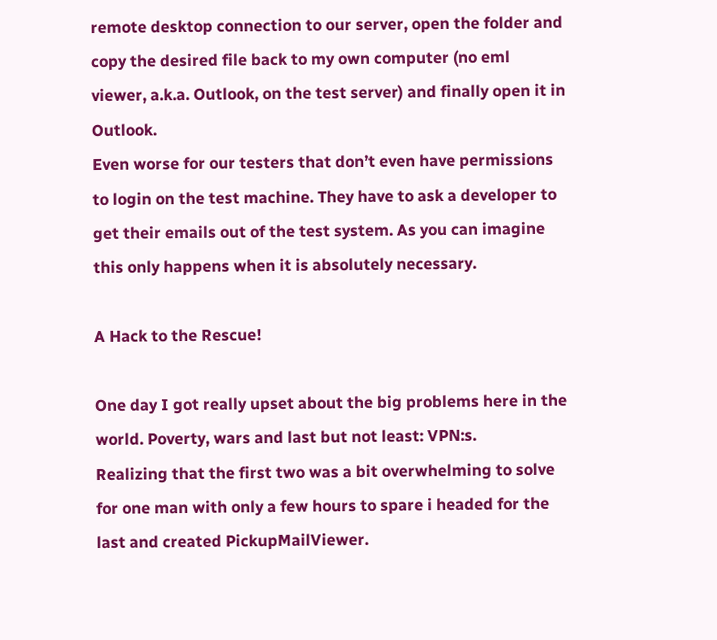remote desktop connection to our server, open the folder and copy the desired file back to my own computer (no eml viewer, a.k.a. Outlook, on the test server) and finally open it in Outlook.
Even worse for our testers that don’t even have permissions to login on the test machine. They have to ask a developer to get their emails out of the test system. As you can imagine this only happens when it is absolutely necessary.

A Hack to the Rescue!

One day I got really upset about the big problems here in the world. Poverty, wars and last but not least: VPN:s.
Realizing that the first two was a bit overwhelming to solve for one man with only a few hours to spare i headed for the last and created PickupMailViewer.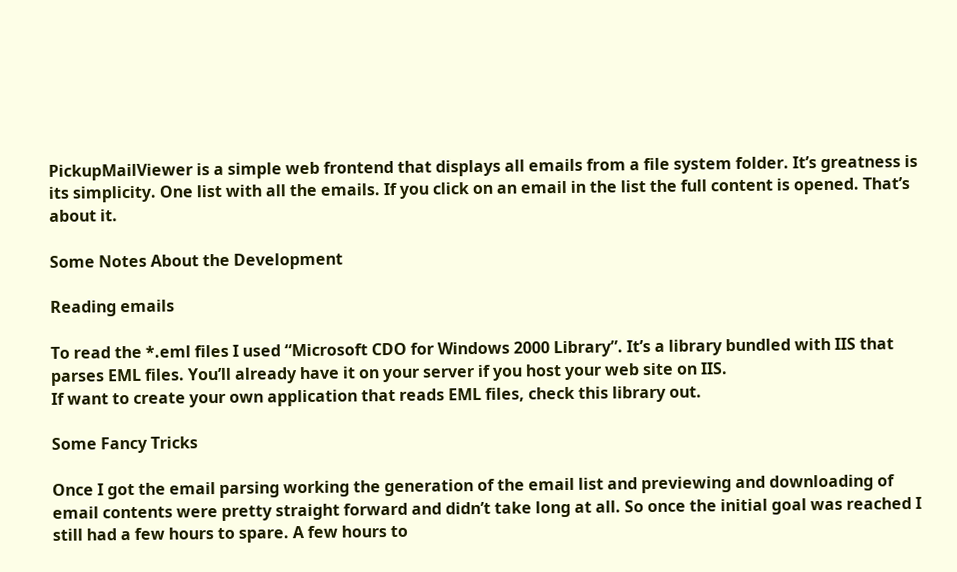PickupMailViewer is a simple web frontend that displays all emails from a file system folder. It’s greatness is its simplicity. One list with all the emails. If you click on an email in the list the full content is opened. That’s about it.

Some Notes About the Development

Reading emails

To read the *.eml files I used “Microsoft CDO for Windows 2000 Library”. It’s a library bundled with IIS that parses EML files. You’ll already have it on your server if you host your web site on IIS.
If want to create your own application that reads EML files, check this library out.

Some Fancy Tricks

Once I got the email parsing working the generation of the email list and previewing and downloading of email contents were pretty straight forward and didn’t take long at all. So once the initial goal was reached I still had a few hours to spare. A few hours to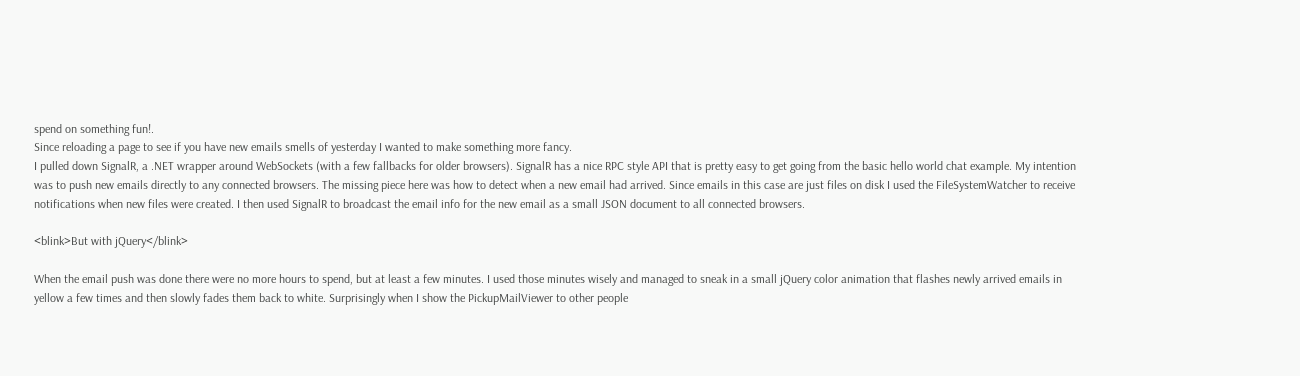spend on something fun!.
Since reloading a page to see if you have new emails smells of yesterday I wanted to make something more fancy.
I pulled down SignalR, a .NET wrapper around WebSockets (with a few fallbacks for older browsers). SignalR has a nice RPC style API that is pretty easy to get going from the basic hello world chat example. My intention was to push new emails directly to any connected browsers. The missing piece here was how to detect when a new email had arrived. Since emails in this case are just files on disk I used the FileSystemWatcher to receive notifications when new files were created. I then used SignalR to broadcast the email info for the new email as a small JSON document to all connected browsers.

<blink>But with jQuery</blink>

When the email push was done there were no more hours to spend, but at least a few minutes. I used those minutes wisely and managed to sneak in a small jQuery color animation that flashes newly arrived emails in yellow a few times and then slowly fades them back to white. Surprisingly when I show the PickupMailViewer to other people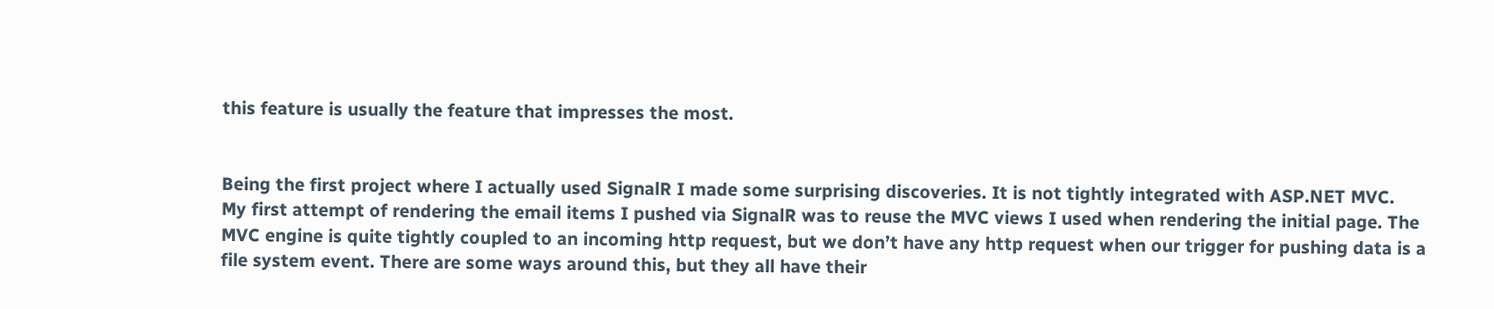this feature is usually the feature that impresses the most.


Being the first project where I actually used SignalR I made some surprising discoveries. It is not tightly integrated with ASP.NET MVC.
My first attempt of rendering the email items I pushed via SignalR was to reuse the MVC views I used when rendering the initial page. The MVC engine is quite tightly coupled to an incoming http request, but we don’t have any http request when our trigger for pushing data is a file system event. There are some ways around this, but they all have their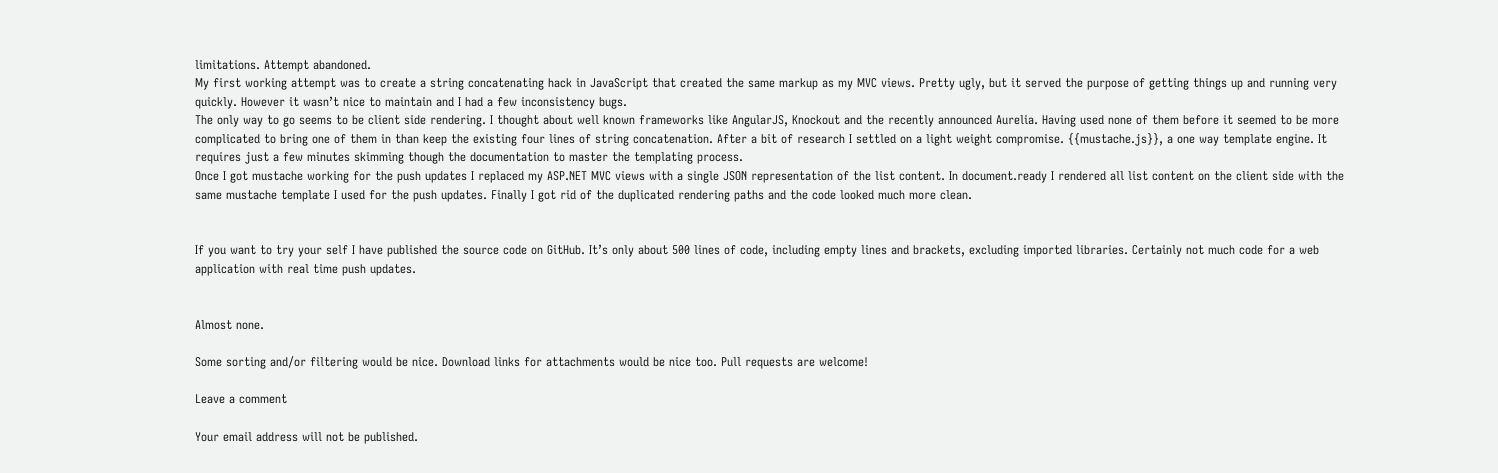limitations. Attempt abandoned.
My first working attempt was to create a string concatenating hack in JavaScript that created the same markup as my MVC views. Pretty ugly, but it served the purpose of getting things up and running very quickly. However it wasn’t nice to maintain and I had a few inconsistency bugs.
The only way to go seems to be client side rendering. I thought about well known frameworks like AngularJS, Knockout and the recently announced Aurelia. Having used none of them before it seemed to be more complicated to bring one of them in than keep the existing four lines of string concatenation. After a bit of research I settled on a light weight compromise. {{mustache.js}}, a one way template engine. It requires just a few minutes skimming though the documentation to master the templating process.
Once I got mustache working for the push updates I replaced my ASP.NET MVC views with a single JSON representation of the list content. In document.ready I rendered all list content on the client side with the same mustache template I used for the push updates. Finally I got rid of the duplicated rendering paths and the code looked much more clean.


If you want to try your self I have published the source code on GitHub. It’s only about 500 lines of code, including empty lines and brackets, excluding imported libraries. Certainly not much code for a web application with real time push updates.


Almost none.

Some sorting and/or filtering would be nice. Download links for attachments would be nice too. Pull requests are welcome!

Leave a comment

Your email address will not be published.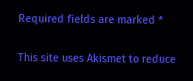Required fields are marked *

This site uses Akismet to reduce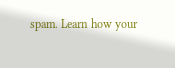spam. Learn how your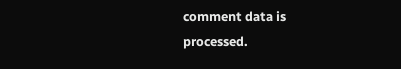comment data is processed.